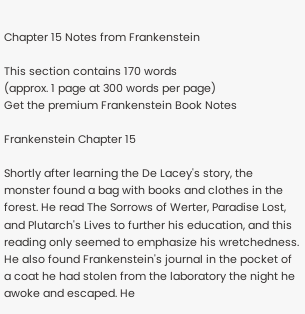Chapter 15 Notes from Frankenstein

This section contains 170 words
(approx. 1 page at 300 words per page)
Get the premium Frankenstein Book Notes

Frankenstein Chapter 15

Shortly after learning the De Lacey's story, the monster found a bag with books and clothes in the forest. He read The Sorrows of Werter, Paradise Lost, and Plutarch's Lives to further his education, and this reading only seemed to emphasize his wretchedness. He also found Frankenstein's journal in the pocket of a coat he had stolen from the laboratory the night he awoke and escaped. He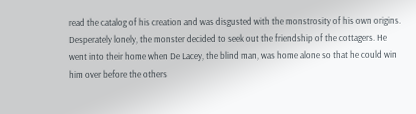read the catalog of his creation and was disgusted with the monstrosity of his own origins. Desperately lonely, the monster decided to seek out the friendship of the cottagers. He went into their home when De Lacey, the blind man, was home alone so that he could win him over before the others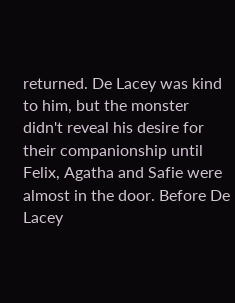returned. De Lacey was kind to him, but the monster didn't reveal his desire for their companionship until Felix, Agatha and Safie were almost in the door. Before De Lacey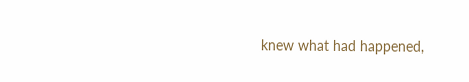knew what had happened,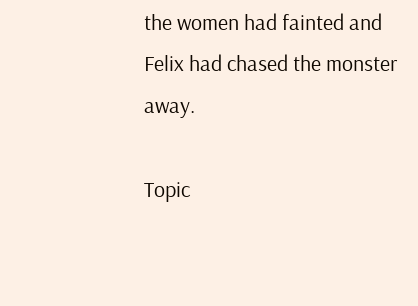the women had fainted and Felix had chased the monster away.

Topic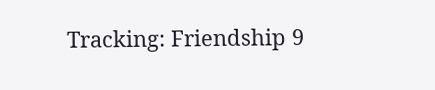Tracking: Friendship 9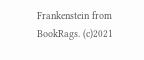Frankenstein from BookRags. (c)2021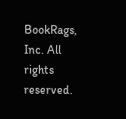BookRags, Inc. All rights reserved.